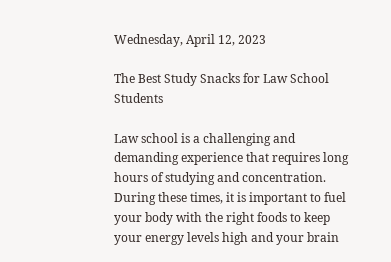Wednesday, April 12, 2023

The Best Study Snacks for Law School Students

Law school is a challenging and demanding experience that requires long hours of studying and concentration. During these times, it is important to fuel your body with the right foods to keep your energy levels high and your brain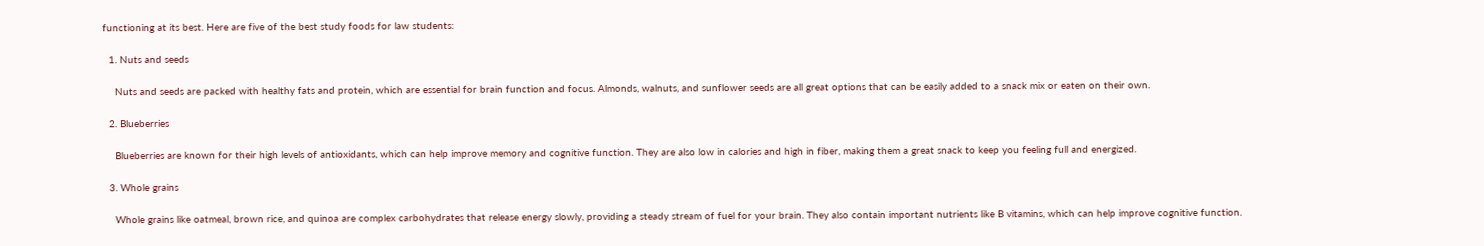functioning at its best. Here are five of the best study foods for law students:

  1. Nuts and seeds

    Nuts and seeds are packed with healthy fats and protein, which are essential for brain function and focus. Almonds, walnuts, and sunflower seeds are all great options that can be easily added to a snack mix or eaten on their own.

  2. Blueberries

    Blueberries are known for their high levels of antioxidants, which can help improve memory and cognitive function. They are also low in calories and high in fiber, making them a great snack to keep you feeling full and energized.

  3. Whole grains

    Whole grains like oatmeal, brown rice, and quinoa are complex carbohydrates that release energy slowly, providing a steady stream of fuel for your brain. They also contain important nutrients like B vitamins, which can help improve cognitive function.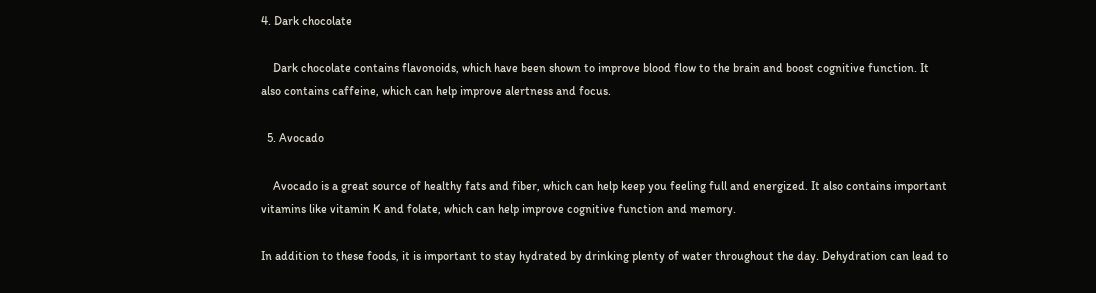4. Dark chocolate

    Dark chocolate contains flavonoids, which have been shown to improve blood flow to the brain and boost cognitive function. It also contains caffeine, which can help improve alertness and focus.

  5. Avocado

    Avocado is a great source of healthy fats and fiber, which can help keep you feeling full and energized. It also contains important vitamins like vitamin K and folate, which can help improve cognitive function and memory.

In addition to these foods, it is important to stay hydrated by drinking plenty of water throughout the day. Dehydration can lead to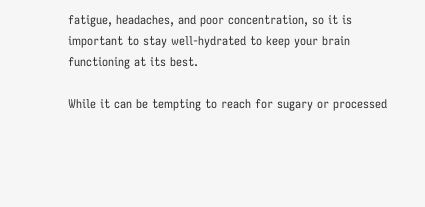fatigue, headaches, and poor concentration, so it is important to stay well-hydrated to keep your brain functioning at its best.

While it can be tempting to reach for sugary or processed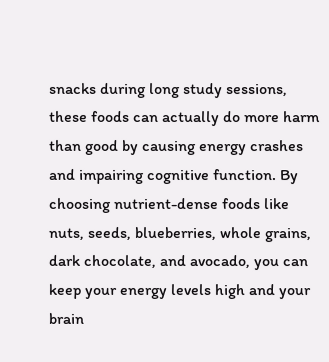snacks during long study sessions, these foods can actually do more harm than good by causing energy crashes and impairing cognitive function. By choosing nutrient-dense foods like nuts, seeds, blueberries, whole grains, dark chocolate, and avocado, you can keep your energy levels high and your brain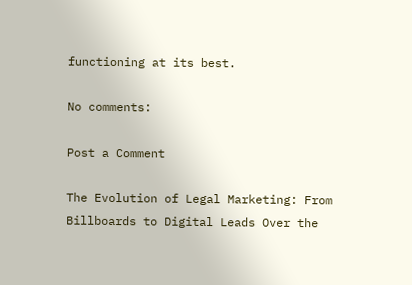functioning at its best.

No comments:

Post a Comment

The Evolution of Legal Marketing: From Billboards to Digital Leads Over the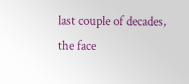last couple of decades, the face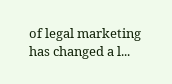of legal marketing has changed a l...